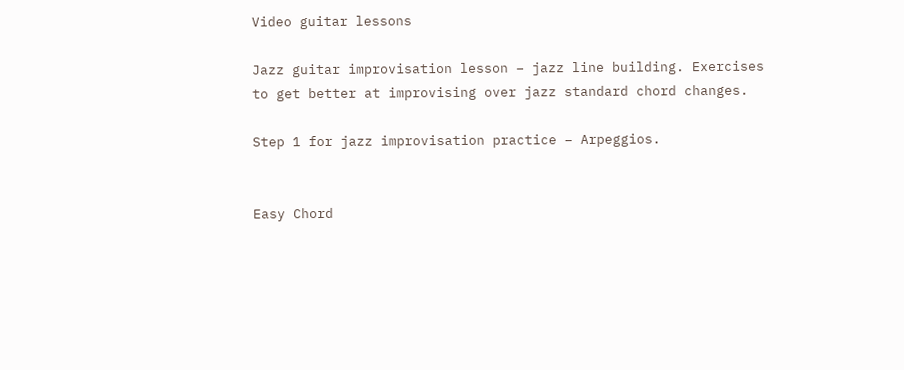Video guitar lessons

Jazz guitar improvisation lesson – jazz line building. Exercises to get better at improvising over jazz standard chord changes.

Step 1 for jazz improvisation practice – Arpeggios.


Easy Chord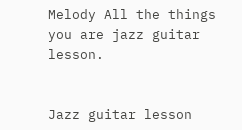Melody All the things you are jazz guitar lesson.


Jazz guitar lesson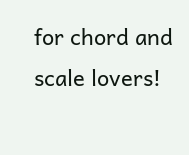for chord and scale lovers!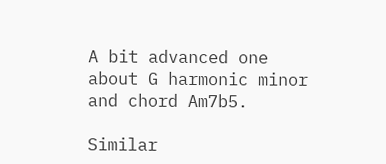A bit advanced one about G harmonic minor and chord Am7b5.

Similar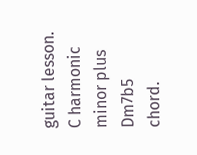guitar lesson. C harmonic minor plus Dm7b5 chord.